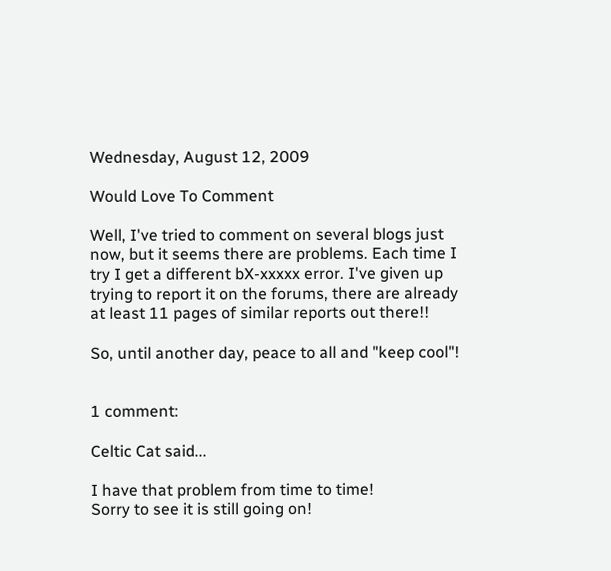Wednesday, August 12, 2009

Would Love To Comment

Well, I've tried to comment on several blogs just now, but it seems there are problems. Each time I try I get a different bX-xxxxx error. I've given up trying to report it on the forums, there are already at least 11 pages of similar reports out there!!

So, until another day, peace to all and "keep cool"!


1 comment:

Celtic Cat said...

I have that problem from time to time!
Sorry to see it is still going on!